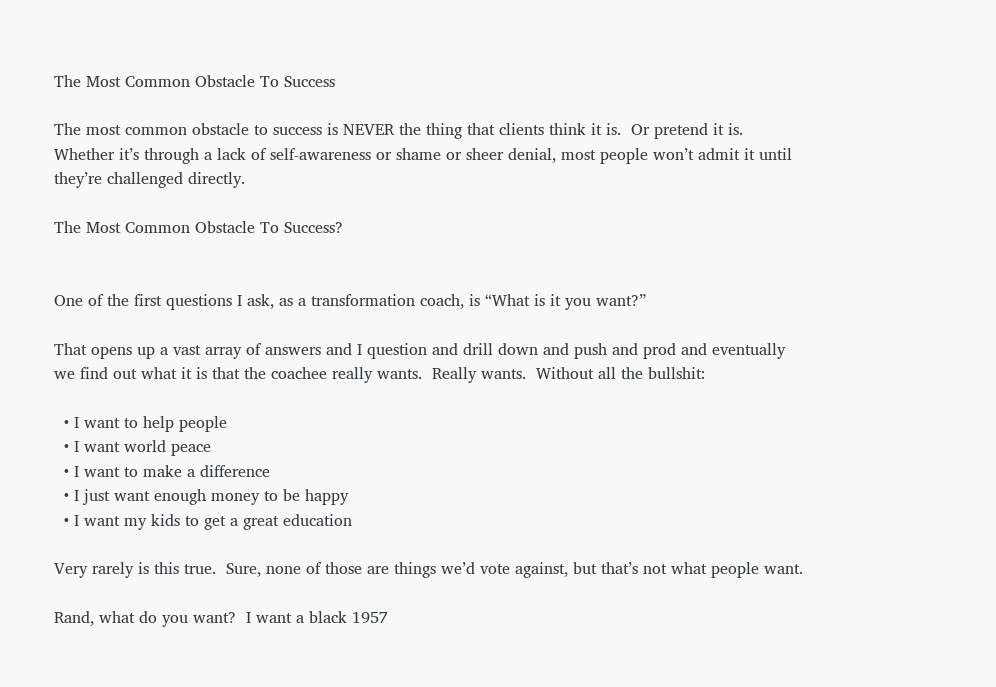The Most Common Obstacle To Success

The most common obstacle to success is NEVER the thing that clients think it is.  Or pretend it is. Whether it’s through a lack of self-awareness or shame or sheer denial, most people won’t admit it until they’re challenged directly.

The Most Common Obstacle To Success?


One of the first questions I ask, as a transformation coach, is “What is it you want?”

That opens up a vast array of answers and I question and drill down and push and prod and eventually we find out what it is that the coachee really wants.  Really wants.  Without all the bullshit:

  • I want to help people
  • I want world peace
  • I want to make a difference
  • I just want enough money to be happy
  • I want my kids to get a great education

Very rarely is this true.  Sure, none of those are things we’d vote against, but that’s not what people want.

Rand, what do you want?  I want a black 1957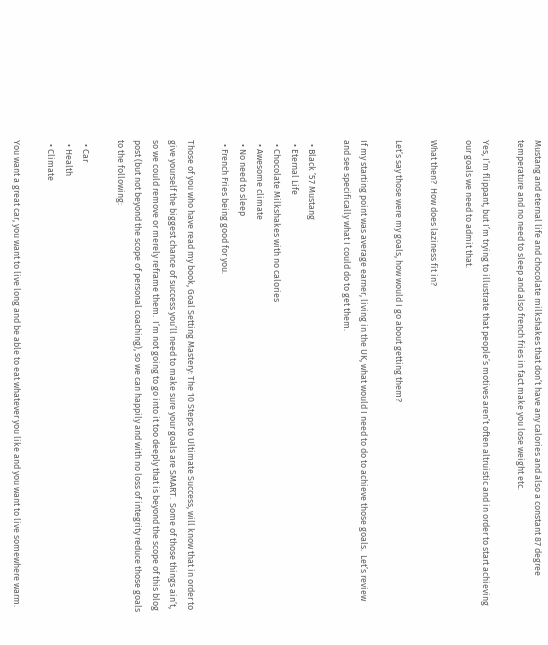Mustang and eternal life and chocolate milkshakes that don’t have any calories and also a constant 87 degree temperature and no need to sleep and also french fries in fact make you lose weight etc.

Yes, I’m flippant, but I’m trying to illustrate that people’s motives aren’t often altruistic and in order to start achieving our goals we need to admit that.

What then?  How does laziness fit in?

Let’s say those were my goals, how would I go about getting them?

If my starting point was average earner, living in the UK, what would I need to do to achieve those goals.  Let’s review and see specifically what I could do to get them.

  • Black ’57 Mustang
  • Eternal Life
  • Chocolate Milkshakes with no calories
  • Awesome climate
  • No need to sleep
  • French Fries being good for you.

Those of you who have read my book, Goal Setting Mastery: The 10 Steps to Ultimate Success, will know that in order to give yourself the biggest chance of success you’ll need to make sure your goals are SMART.  Some of those things ain’t, so we could remove or merely reframe them.  I’m not going to go into it too deeply that is beyond the scope of this blog post (but not beyond the scope of personal coaching), so we can happily and with no loss of integrity reduce those goals to the following:

  • Car
  • Health
  • Climate

You want a great car, you want to live long and be able to eat whatever you like and you want to live somewhere warm.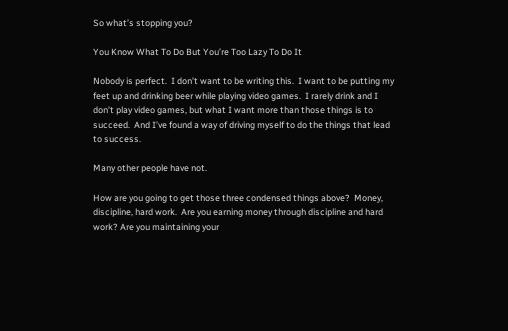So what’s stopping you?

You Know What To Do But You’re Too Lazy To Do It

Nobody is perfect.  I don’t want to be writing this.  I want to be putting my feet up and drinking beer while playing video games.  I rarely drink and I don’t play video games, but what I want more than those things is to succeed.  And I’ve found a way of driving myself to do the things that lead to success.

Many other people have not.

How are you going to get those three condensed things above?  Money, discipline, hard work.  Are you earning money through discipline and hard work? Are you maintaining your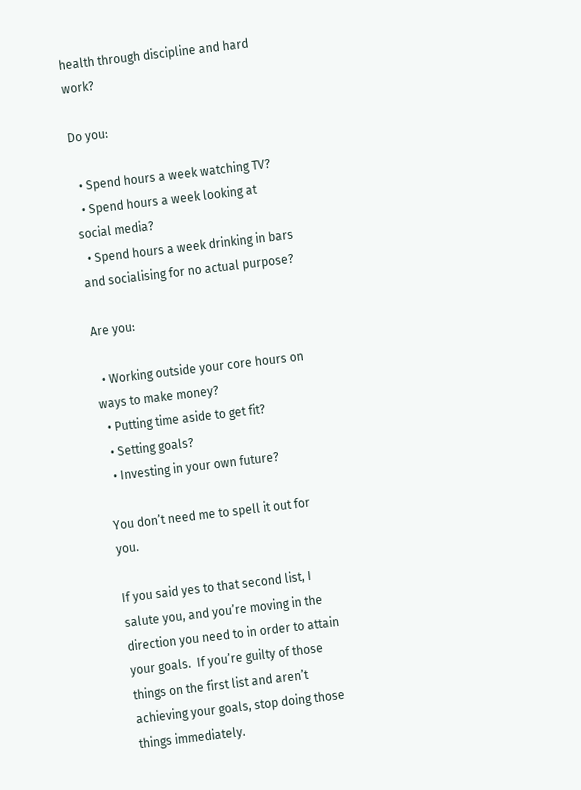health through discipline and hard work?

Do you:

  • Spend hours a week watching TV?
  • Spend hours a week looking at social media?
  • Spend hours a week drinking in bars and socialising for no actual purpose?

Are you:

  • Working outside your core hours on ways to make money?
  • Putting time aside to get fit?
  • Setting goals?
  • Investing in your own future?

You don’t need me to spell it out for you.

If you said yes to that second list, I salute you, and you’re moving in the direction you need to in order to attain your goals.  If you’re guilty of those things on the first list and aren’t achieving your goals, stop doing those things immediately.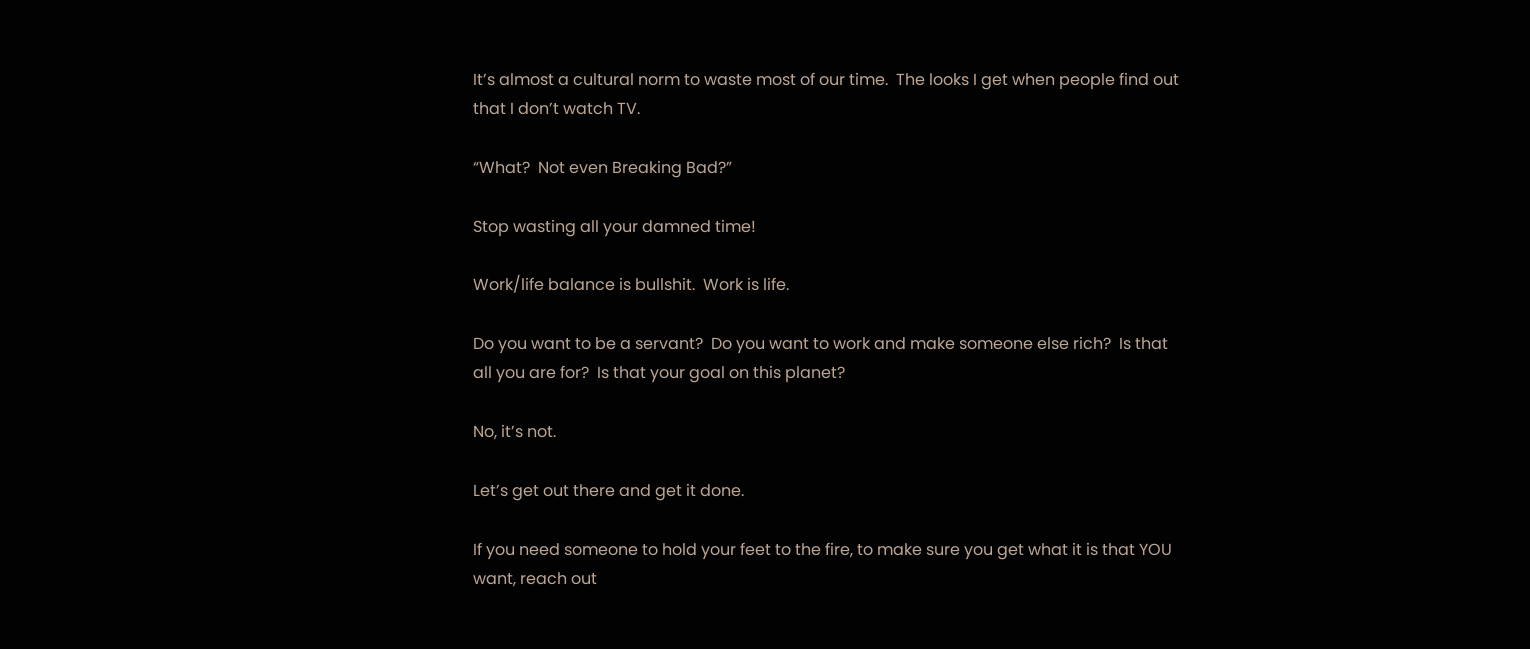It’s almost a cultural norm to waste most of our time.  The looks I get when people find out that I don’t watch TV.

“What?  Not even Breaking Bad?”

Stop wasting all your damned time!

Work/life balance is bullshit.  Work is life.

Do you want to be a servant?  Do you want to work and make someone else rich?  Is that all you are for?  Is that your goal on this planet?

No, it’s not.

Let’s get out there and get it done.

If you need someone to hold your feet to the fire, to make sure you get what it is that YOU want, reach out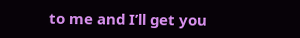to me and I’ll get you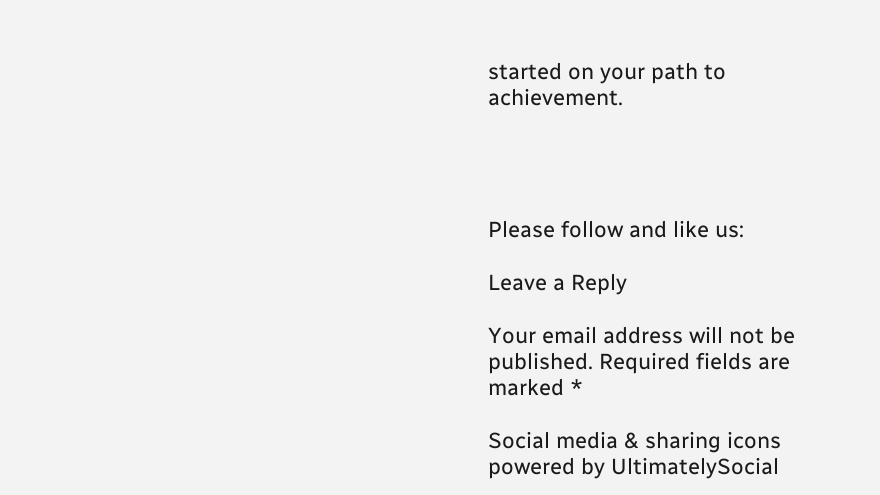started on your path to achievement.




Please follow and like us:

Leave a Reply

Your email address will not be published. Required fields are marked *

Social media & sharing icons powered by UltimatelySocial